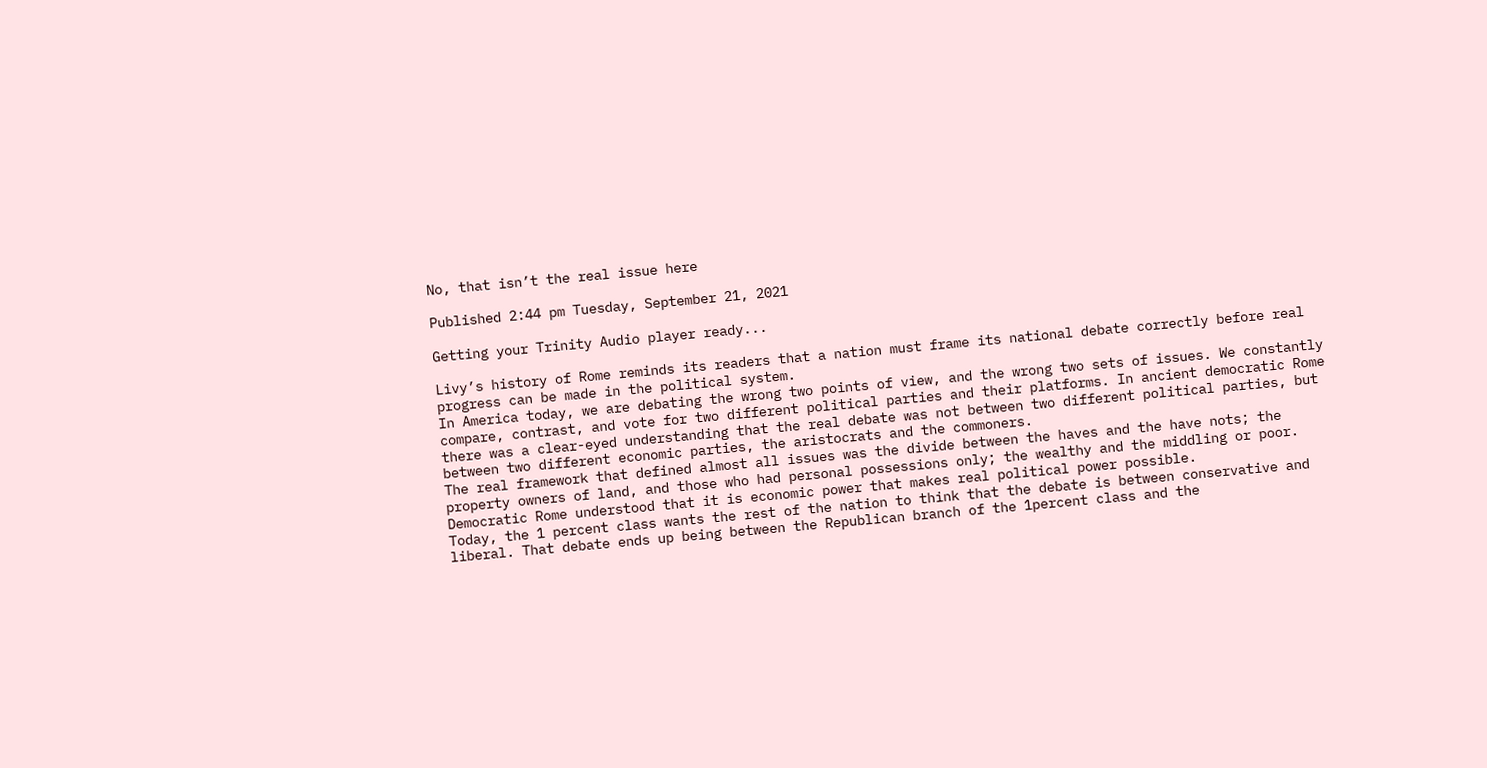No, that isn’t the real issue here

Published 2:44 pm Tuesday, September 21, 2021

Getting your Trinity Audio player ready...

Livy’s history of Rome reminds its readers that a nation must frame its national debate correctly before real progress can be made in the political system.
In America today, we are debating the wrong two points of view, and the wrong two sets of issues. We constantly compare, contrast, and vote for two different political parties and their platforms. In ancient democratic Rome there was a clear-eyed understanding that the real debate was not between two different political parties, but between two different economic parties, the aristocrats and the commoners.
The real framework that defined almost all issues was the divide between the haves and the have nots; the property owners of land, and those who had personal possessions only; the wealthy and the middling or poor. Democratic Rome understood that it is economic power that makes real political power possible.
Today, the 1 percent class wants the rest of the nation to think that the debate is between conservative and liberal. That debate ends up being between the Republican branch of the 1percent class and the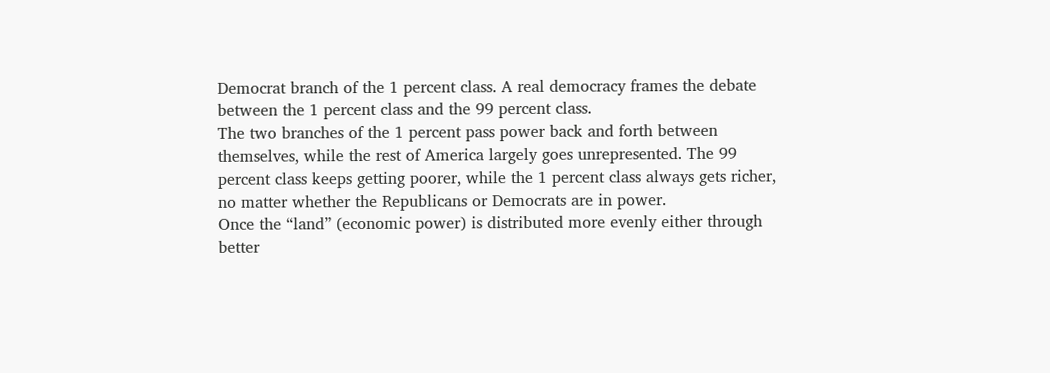Democrat branch of the 1 percent class. A real democracy frames the debate between the 1 percent class and the 99 percent class.
The two branches of the 1 percent pass power back and forth between themselves, while the rest of America largely goes unrepresented. The 99 percent class keeps getting poorer, while the 1 percent class always gets richer, no matter whether the Republicans or Democrats are in power.
Once the “land” (economic power) is distributed more evenly either through better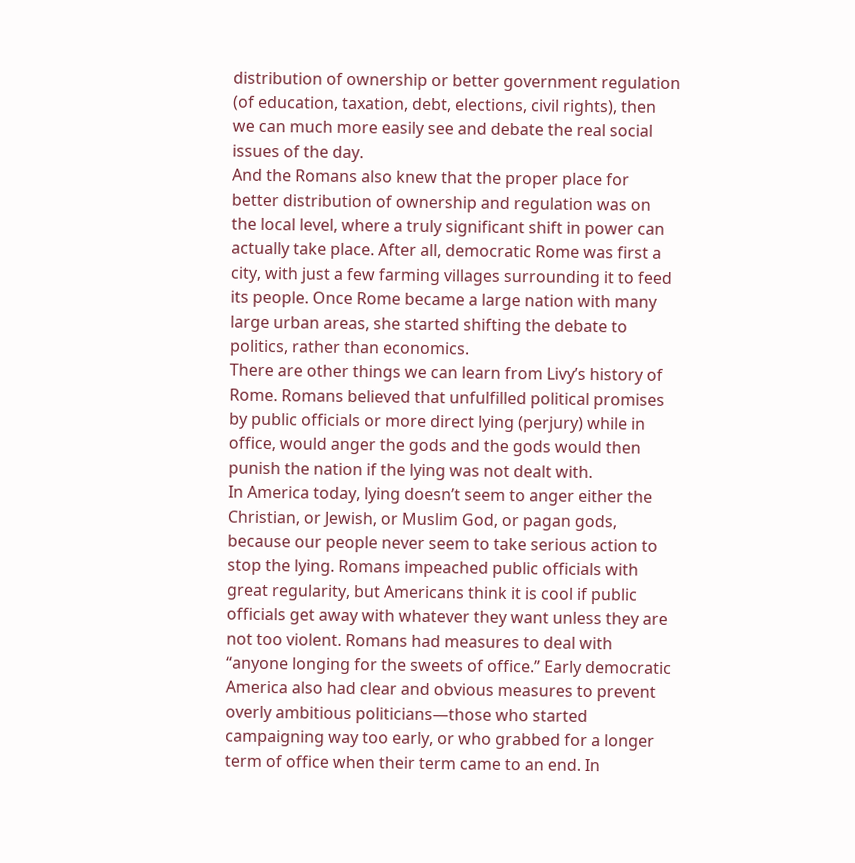distribution of ownership or better government regulation (of education, taxation, debt, elections, civil rights), then we can much more easily see and debate the real social issues of the day.
And the Romans also knew that the proper place for better distribution of ownership and regulation was on the local level, where a truly significant shift in power can actually take place. After all, democratic Rome was first a city, with just a few farming villages surrounding it to feed its people. Once Rome became a large nation with many large urban areas, she started shifting the debate to politics, rather than economics.
There are other things we can learn from Livy’s history of Rome. Romans believed that unfulfilled political promises by public officials or more direct lying (perjury) while in office, would anger the gods and the gods would then punish the nation if the lying was not dealt with.
In America today, lying doesn’t seem to anger either the Christian, or Jewish, or Muslim God, or pagan gods, because our people never seem to take serious action to stop the lying. Romans impeached public officials with great regularity, but Americans think it is cool if public officials get away with whatever they want unless they are not too violent. Romans had measures to deal with “anyone longing for the sweets of office.” Early democratic America also had clear and obvious measures to prevent overly ambitious politicians—those who started campaigning way too early, or who grabbed for a longer term of office when their term came to an end. In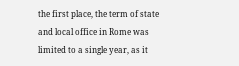the first place, the term of state and local office in Rome was limited to a single year, as it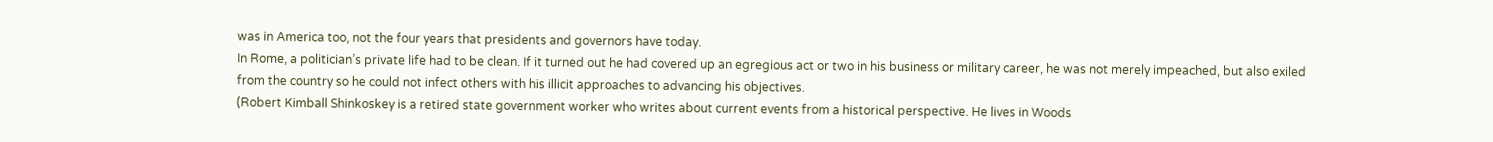was in America too, not the four years that presidents and governors have today.
In Rome, a politician’s private life had to be clean. If it turned out he had covered up an egregious act or two in his business or military career, he was not merely impeached, but also exiled from the country so he could not infect others with his illicit approaches to advancing his objectives.
(Robert Kimball Shinkoskey is a retired state government worker who writes about current events from a historical perspective. He lives in Woods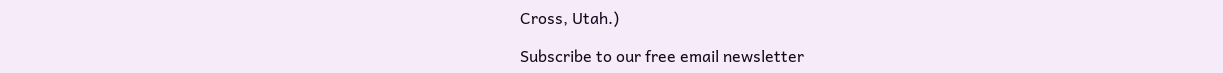Cross, Utah.)

Subscribe to our free email newsletter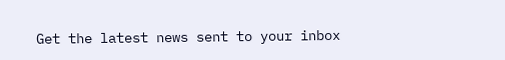Get the latest news sent to your inbox